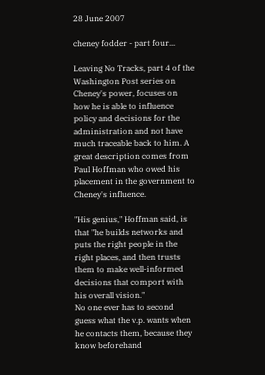28 June 2007

cheney fodder - part four...

Leaving No Tracks, part 4 of the Washington Post series on Cheney's power, focuses on how he is able to influence policy and decisions for the administration and not have much traceable back to him. A great description comes from Paul Hoffman who owed his placement in the government to Cheney's influence.

"His genius," Hoffman said, is that "he builds networks and puts the right people in the right places, and then trusts them to make well-informed decisions that comport with his overall vision."
No one ever has to second guess what the v.p. wants when he contacts them, because they know beforehand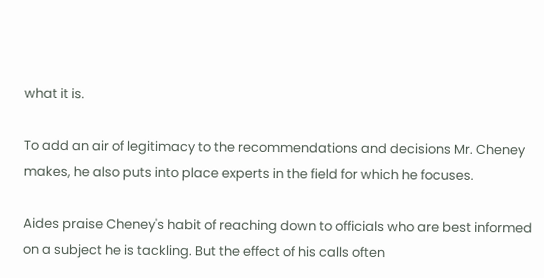what it is.

To add an air of legitimacy to the recommendations and decisions Mr. Cheney makes, he also puts into place experts in the field for which he focuses.

Aides praise Cheney's habit of reaching down to officials who are best informed on a subject he is tackling. But the effect of his calls often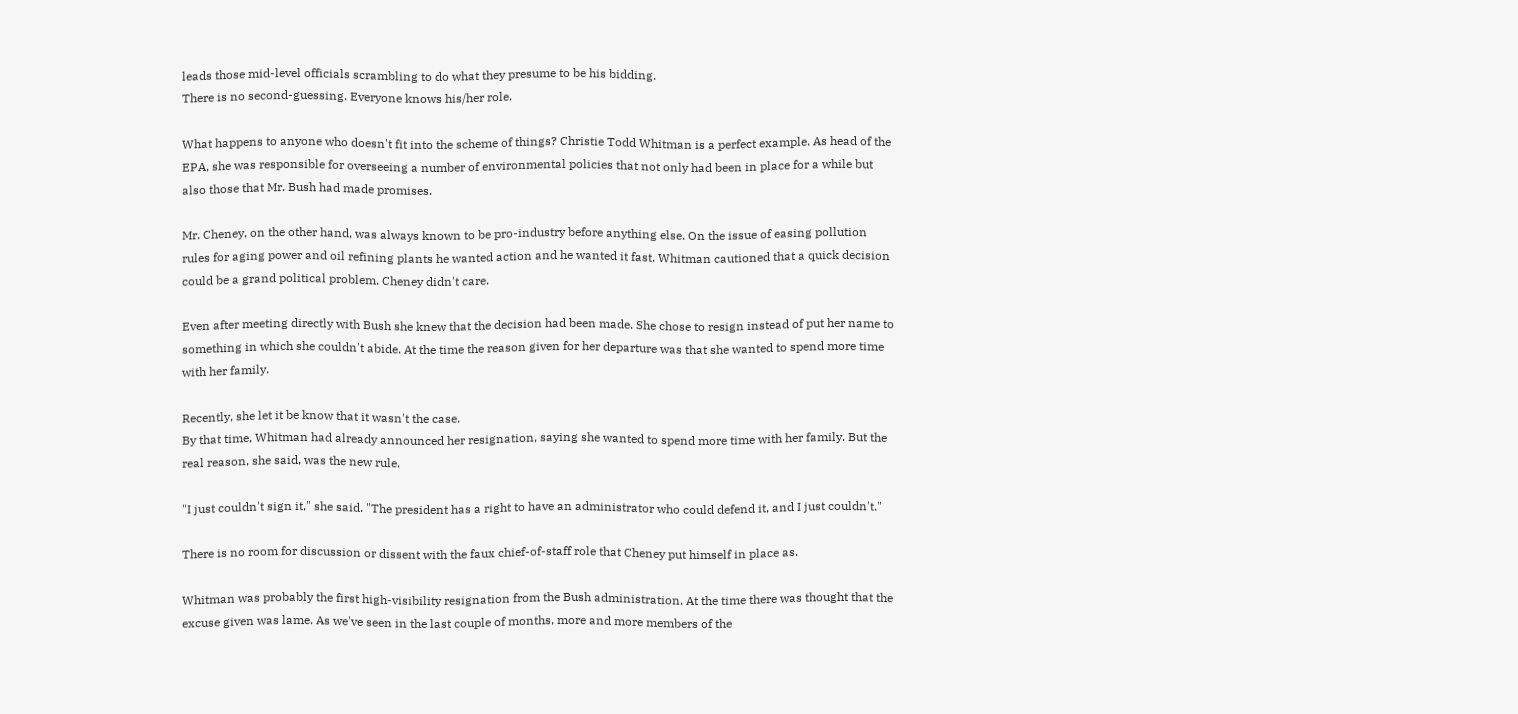leads those mid-level officials scrambling to do what they presume to be his bidding.
There is no second-guessing. Everyone knows his/her role.

What happens to anyone who doesn't fit into the scheme of things? Christie Todd Whitman is a perfect example. As head of the EPA, she was responsible for overseeing a number of environmental policies that not only had been in place for a while but also those that Mr. Bush had made promises.

Mr. Cheney, on the other hand, was always known to be pro-industry before anything else. On the issue of easing pollution rules for aging power and oil refining plants he wanted action and he wanted it fast. Whitman cautioned that a quick decision could be a grand political problem. Cheney didn't care.

Even after meeting directly with Bush she knew that the decision had been made. She chose to resign instead of put her name to something in which she couldn't abide. At the time the reason given for her departure was that she wanted to spend more time with her family.

Recently, she let it be know that it wasn't the case.
By that time, Whitman had already announced her resignation, saying she wanted to spend more time with her family. But the real reason, she said, was the new rule.

"I just couldn't sign it," she said. "The president has a right to have an administrator who could defend it, and I just couldn't."

There is no room for discussion or dissent with the faux chief-of-staff role that Cheney put himself in place as.

Whitman was probably the first high-visibility resignation from the Bush administration. At the time there was thought that the excuse given was lame. As we've seen in the last couple of months, more and more members of the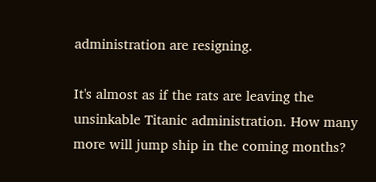administration are resigning.

It's almost as if the rats are leaving the unsinkable Titanic administration. How many more will jump ship in the coming months?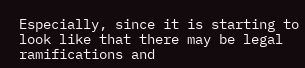Especially, since it is starting to look like that there may be legal ramifications and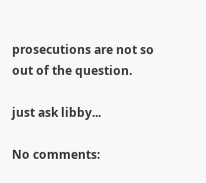prosecutions are not so out of the question.

just ask libby...

No comments: